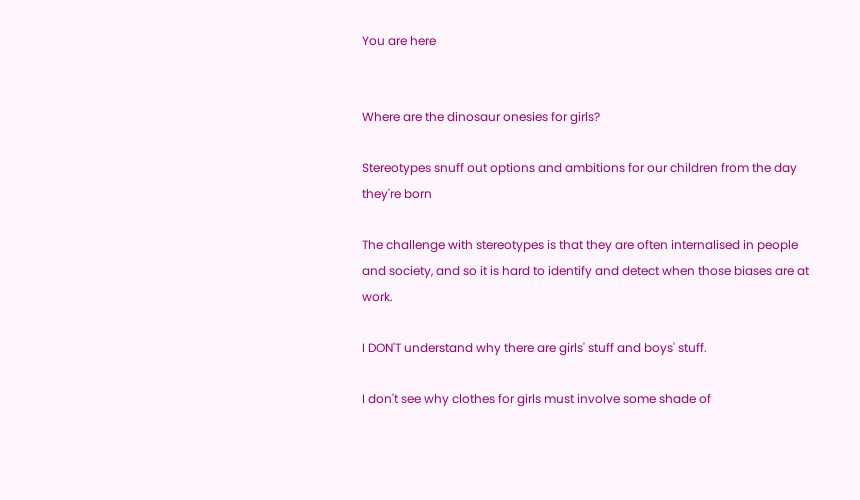You are here


Where are the dinosaur onesies for girls?

Stereotypes snuff out options and ambitions for our children from the day they're born

The challenge with stereotypes is that they are often internalised in people and society, and so it is hard to identify and detect when those biases are at work.

I DON'T understand why there are girls' stuff and boys' stuff.

I don't see why clothes for girls must involve some shade of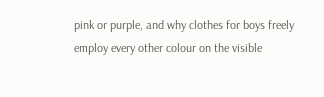pink or purple, and why clothes for boys freely employ every other colour on the visible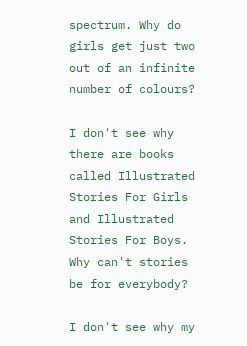spectrum. Why do girls get just two out of an infinite number of colours?

I don't see why there are books called Illustrated Stories For Girls and Illustrated Stories For Boys. Why can't stories be for everybody?

I don't see why my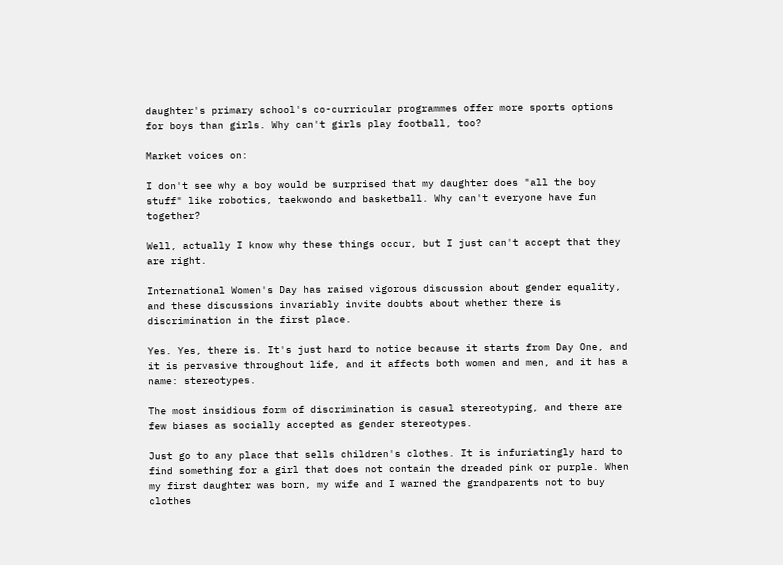daughter's primary school's co-curricular programmes offer more sports options for boys than girls. Why can't girls play football, too?

Market voices on:

I don't see why a boy would be surprised that my daughter does "all the boy stuff" like robotics, taekwondo and basketball. Why can't everyone have fun together?

Well, actually I know why these things occur, but I just can't accept that they are right.

International Women's Day has raised vigorous discussion about gender equality, and these discussions invariably invite doubts about whether there is discrimination in the first place.

Yes. Yes, there is. It's just hard to notice because it starts from Day One, and it is pervasive throughout life, and it affects both women and men, and it has a name: stereotypes.

The most insidious form of discrimination is casual stereotyping, and there are few biases as socially accepted as gender stereotypes.

Just go to any place that sells children's clothes. It is infuriatingly hard to find something for a girl that does not contain the dreaded pink or purple. When my first daughter was born, my wife and I warned the grandparents not to buy clothes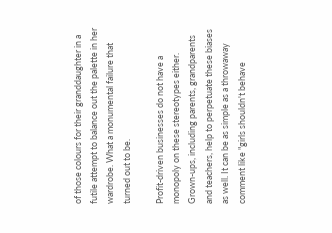of those colours for their granddaughter in a futile attempt to balance out the palette in her wardrobe. What a monumental failure that turned out to be.

Profit-driven businesses do not have a monopoly on these stereotypes either. Grown-ups, including parents, grandparents and teachers, help to perpetuate these biases as well. It can be as simple as a throwaway comment like "girls shouldn't behave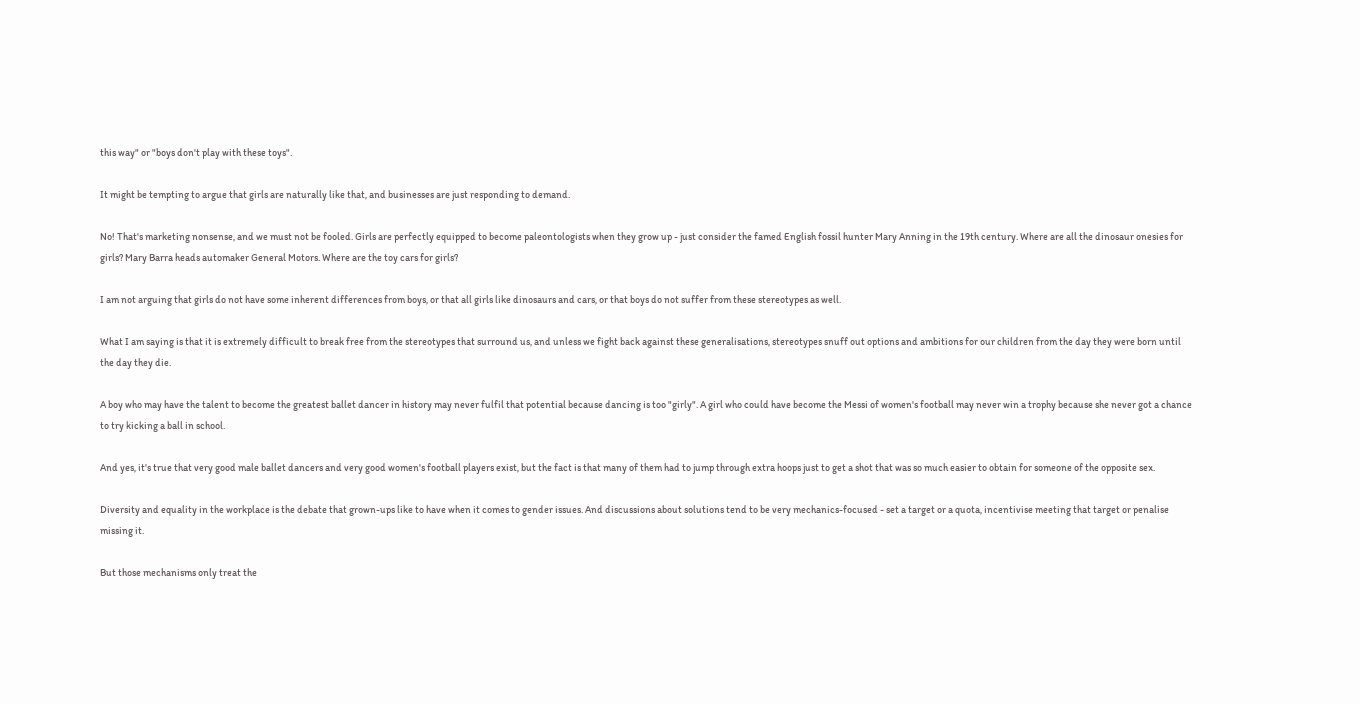this way" or "boys don't play with these toys".

It might be tempting to argue that girls are naturally like that, and businesses are just responding to demand.

No! That's marketing nonsense, and we must not be fooled. Girls are perfectly equipped to become paleontologists when they grow up - just consider the famed English fossil hunter Mary Anning in the 19th century. Where are all the dinosaur onesies for girls? Mary Barra heads automaker General Motors. Where are the toy cars for girls?

I am not arguing that girls do not have some inherent differences from boys, or that all girls like dinosaurs and cars, or that boys do not suffer from these stereotypes as well.

What I am saying is that it is extremely difficult to break free from the stereotypes that surround us, and unless we fight back against these generalisations, stereotypes snuff out options and ambitions for our children from the day they were born until the day they die.

A boy who may have the talent to become the greatest ballet dancer in history may never fulfil that potential because dancing is too "girly". A girl who could have become the Messi of women's football may never win a trophy because she never got a chance to try kicking a ball in school.

And yes, it's true that very good male ballet dancers and very good women's football players exist, but the fact is that many of them had to jump through extra hoops just to get a shot that was so much easier to obtain for someone of the opposite sex.

Diversity and equality in the workplace is the debate that grown-ups like to have when it comes to gender issues. And discussions about solutions tend to be very mechanics-focused - set a target or a quota, incentivise meeting that target or penalise missing it.

But those mechanisms only treat the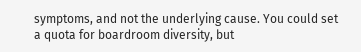symptoms, and not the underlying cause. You could set a quota for boardroom diversity, but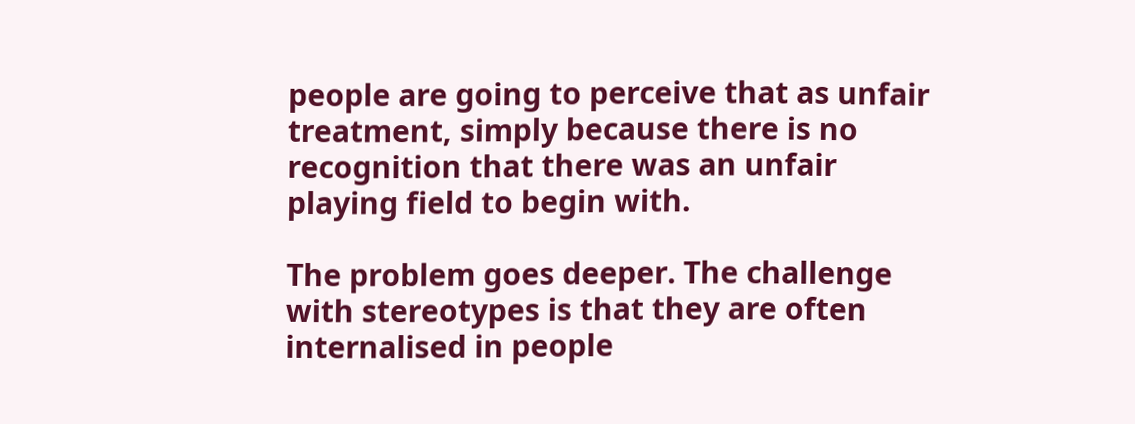people are going to perceive that as unfair treatment, simply because there is no recognition that there was an unfair playing field to begin with.

The problem goes deeper. The challenge with stereotypes is that they are often internalised in people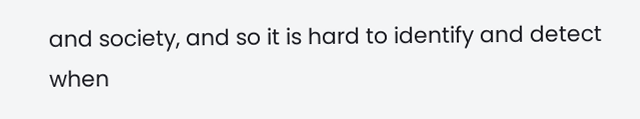and society, and so it is hard to identify and detect when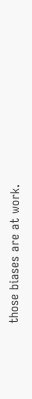those biases are at work.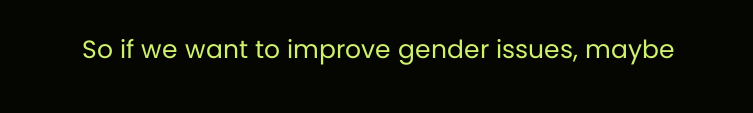So if we want to improve gender issues, maybe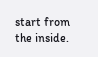start from the inside.